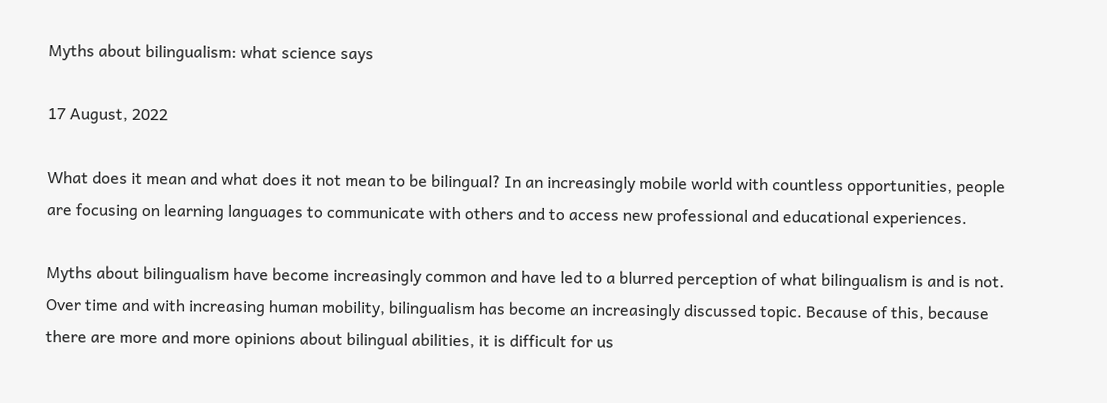Myths about bilingualism: what science says

17 August, 2022

What does it mean and what does it not mean to be bilingual? In an increasingly mobile world with countless opportunities, people are focusing on learning languages to communicate with others and to access new professional and educational experiences.

Myths about bilingualism have become increasingly common and have led to a blurred perception of what bilingualism is and is not. Over time and with increasing human mobility, bilingualism has become an increasingly discussed topic. Because of this, because there are more and more opinions about bilingual abilities, it is difficult for us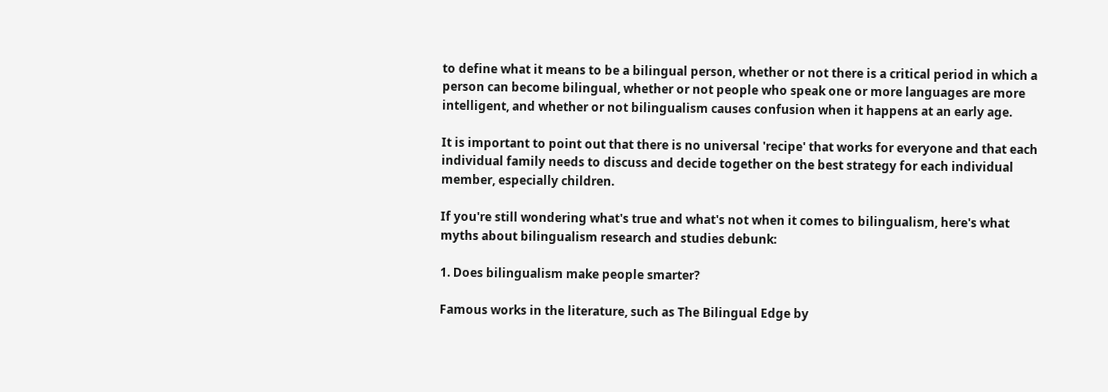to define what it means to be a bilingual person, whether or not there is a critical period in which a person can become bilingual, whether or not people who speak one or more languages are more intelligent, and whether or not bilingualism causes confusion when it happens at an early age.

It is important to point out that there is no universal 'recipe' that works for everyone and that each individual family needs to discuss and decide together on the best strategy for each individual member, especially children.

If you're still wondering what's true and what's not when it comes to bilingualism, here's what myths about bilingualism research and studies debunk:

1. Does bilingualism make people smarter?

Famous works in the literature, such as The Bilingual Edge by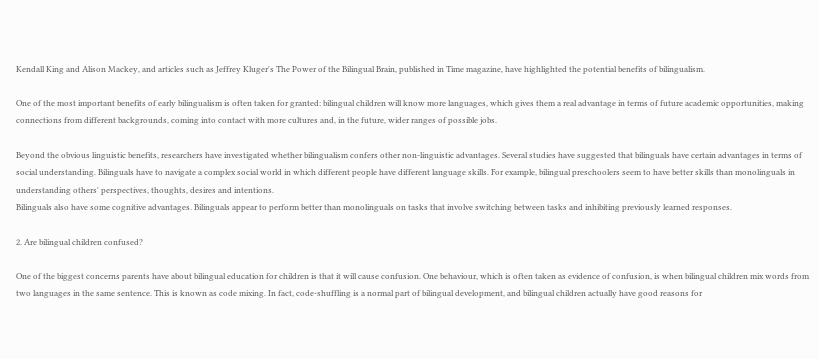Kendall King and Alison Mackey, and articles such as Jeffrey Kluger's The Power of the Bilingual Brain, published in Time magazine, have highlighted the potential benefits of bilingualism.

One of the most important benefits of early bilingualism is often taken for granted: bilingual children will know more languages, which gives them a real advantage in terms of future academic opportunities, making connections from different backgrounds, coming into contact with more cultures and, in the future, wider ranges of possible jobs.

Beyond the obvious linguistic benefits, researchers have investigated whether bilingualism confers other non-linguistic advantages. Several studies have suggested that bilinguals have certain advantages in terms of social understanding. Bilinguals have to navigate a complex social world in which different people have different language skills. For example, bilingual preschoolers seem to have better skills than monolinguals in understanding others' perspectives, thoughts, desires and intentions.
Bilinguals also have some cognitive advantages. Bilinguals appear to perform better than monolinguals on tasks that involve switching between tasks and inhibiting previously learned responses.

2. Are bilingual children confused?

One of the biggest concerns parents have about bilingual education for children is that it will cause confusion. One behaviour, which is often taken as evidence of confusion, is when bilingual children mix words from two languages in the same sentence. This is known as code mixing. In fact, code-shuffling is a normal part of bilingual development, and bilingual children actually have good reasons for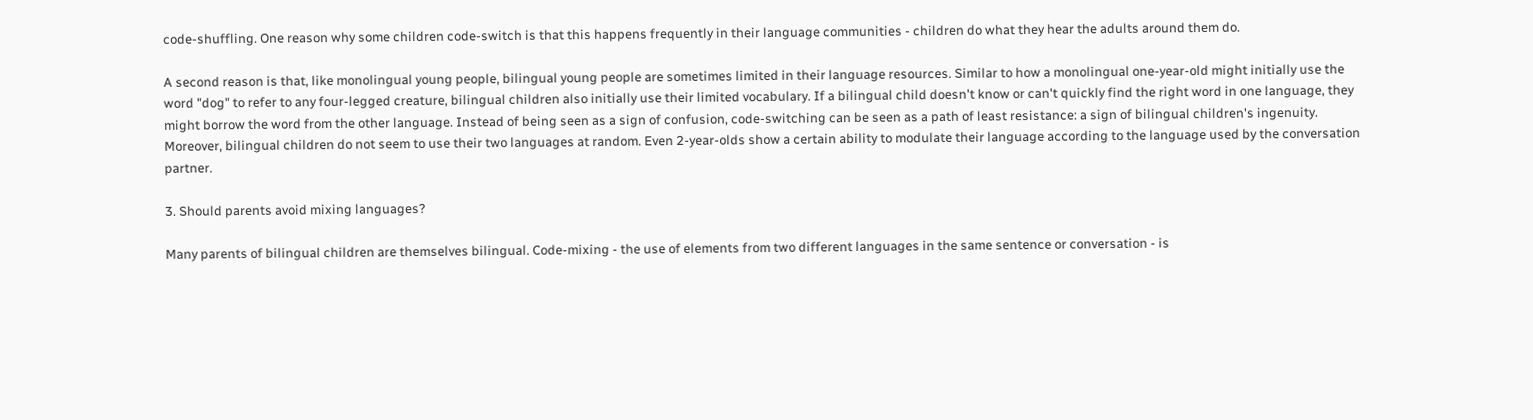code-shuffling. One reason why some children code-switch is that this happens frequently in their language communities - children do what they hear the adults around them do.

A second reason is that, like monolingual young people, bilingual young people are sometimes limited in their language resources. Similar to how a monolingual one-year-old might initially use the word "dog" to refer to any four-legged creature, bilingual children also initially use their limited vocabulary. If a bilingual child doesn't know or can't quickly find the right word in one language, they might borrow the word from the other language. Instead of being seen as a sign of confusion, code-switching can be seen as a path of least resistance: a sign of bilingual children's ingenuity. Moreover, bilingual children do not seem to use their two languages at random. Even 2-year-olds show a certain ability to modulate their language according to the language used by the conversation partner.

3. Should parents avoid mixing languages?

Many parents of bilingual children are themselves bilingual. Code-mixing - the use of elements from two different languages in the same sentence or conversation - is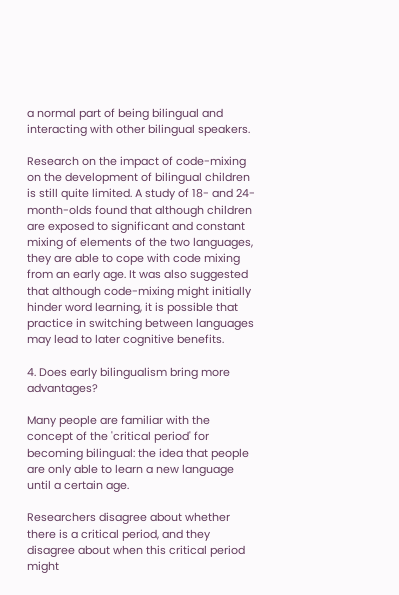a normal part of being bilingual and interacting with other bilingual speakers.

Research on the impact of code-mixing on the development of bilingual children is still quite limited. A study of 18- and 24-month-olds found that although children are exposed to significant and constant mixing of elements of the two languages, they are able to cope with code mixing from an early age. It was also suggested that although code-mixing might initially hinder word learning, it is possible that practice in switching between languages may lead to later cognitive benefits.

4. Does early bilingualism bring more advantages?

Many people are familiar with the concept of the 'critical period' for becoming bilingual: the idea that people are only able to learn a new language until a certain age.

Researchers disagree about whether there is a critical period, and they disagree about when this critical period might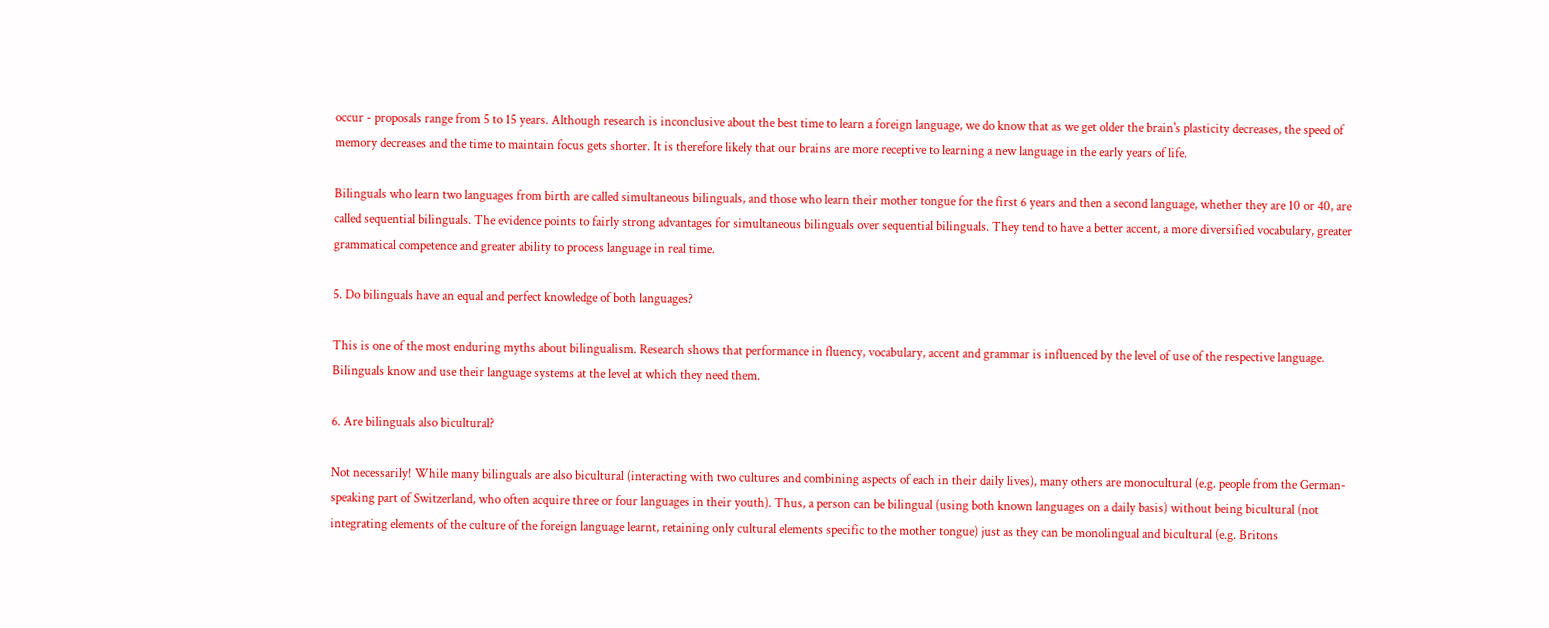occur - proposals range from 5 to 15 years. Although research is inconclusive about the best time to learn a foreign language, we do know that as we get older the brain's plasticity decreases, the speed of memory decreases and the time to maintain focus gets shorter. It is therefore likely that our brains are more receptive to learning a new language in the early years of life.

Bilinguals who learn two languages from birth are called simultaneous bilinguals, and those who learn their mother tongue for the first 6 years and then a second language, whether they are 10 or 40, are called sequential bilinguals. The evidence points to fairly strong advantages for simultaneous bilinguals over sequential bilinguals. They tend to have a better accent, a more diversified vocabulary, greater grammatical competence and greater ability to process language in real time.

5. Do bilinguals have an equal and perfect knowledge of both languages?

This is one of the most enduring myths about bilingualism. Research shows that performance in fluency, vocabulary, accent and grammar is influenced by the level of use of the respective language. Bilinguals know and use their language systems at the level at which they need them.

6. Are bilinguals also bicultural?

Not necessarily! While many bilinguals are also bicultural (interacting with two cultures and combining aspects of each in their daily lives), many others are monocultural (e.g. people from the German-speaking part of Switzerland, who often acquire three or four languages in their youth). Thus, a person can be bilingual (using both known languages on a daily basis) without being bicultural (not integrating elements of the culture of the foreign language learnt, retaining only cultural elements specific to the mother tongue) just as they can be monolingual and bicultural (e.g. Britons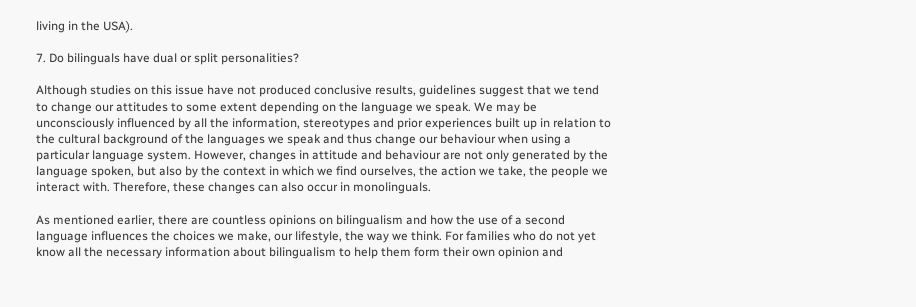living in the USA).

7. Do bilinguals have dual or split personalities?

Although studies on this issue have not produced conclusive results, guidelines suggest that we tend to change our attitudes to some extent depending on the language we speak. We may be unconsciously influenced by all the information, stereotypes and prior experiences built up in relation to the cultural background of the languages we speak and thus change our behaviour when using a particular language system. However, changes in attitude and behaviour are not only generated by the language spoken, but also by the context in which we find ourselves, the action we take, the people we interact with. Therefore, these changes can also occur in monolinguals.

As mentioned earlier, there are countless opinions on bilingualism and how the use of a second language influences the choices we make, our lifestyle, the way we think. For families who do not yet know all the necessary information about bilingualism to help them form their own opinion and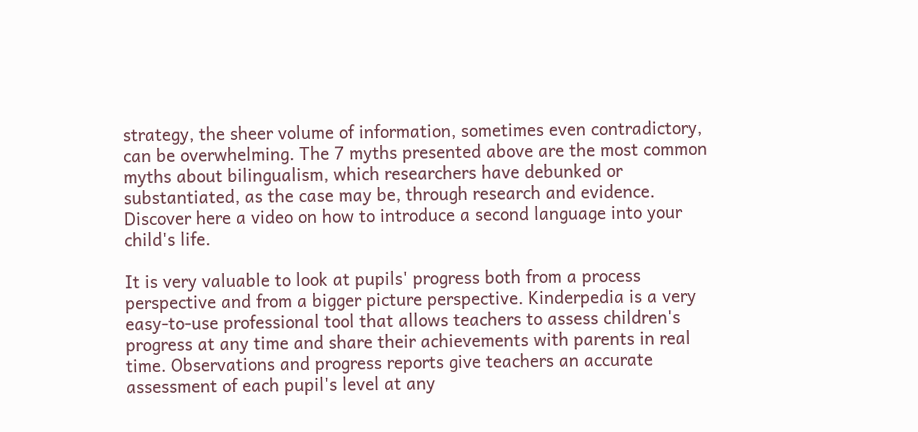strategy, the sheer volume of information, sometimes even contradictory, can be overwhelming. The 7 myths presented above are the most common myths about bilingualism, which researchers have debunked or substantiated, as the case may be, through research and evidence. Discover here a video on how to introduce a second language into your child's life.

It is very valuable to look at pupils' progress both from a process perspective and from a bigger picture perspective. Kinderpedia is a very easy-to-use professional tool that allows teachers to assess children's progress at any time and share their achievements with parents in real time. Observations and progress reports give teachers an accurate assessment of each pupil's level at any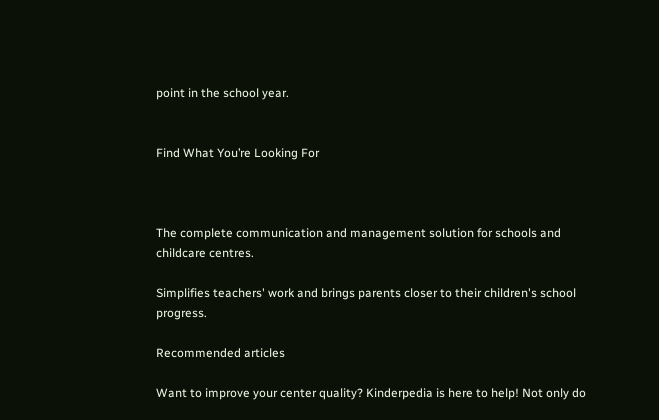point in the school year.


Find What You’re Looking For



The complete communication and management solution for schools and childcare centres.

Simplifies teachers' work and brings parents closer to their children's school progress.

Recommended articles

Want to improve your center quality? Kinderpedia is here to help! Not only do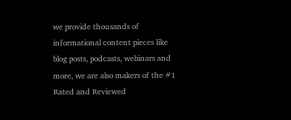we provide thousands of informational content pieces like blog posts, podcasts, webinars and more, we are also makers of the #1 Rated and Reviewed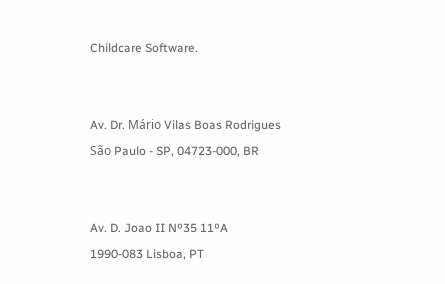Childcare Software.


Av. Dr. Mário Vilas Boas Rodrigues
São Paulo - SP, 04723-000, BR


Av. D. Joao II Nº35 11ºA
1990-083 Lisboa, PT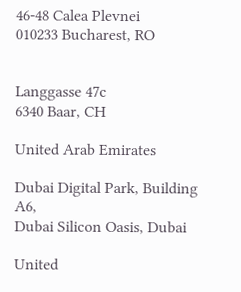46-48 Calea Plevnei
010233 Bucharest, RO


Langgasse 47c
6340 Baar, CH

United Arab Emirates

Dubai Digital Park, Building A6,
Dubai Silicon Oasis, Dubai

United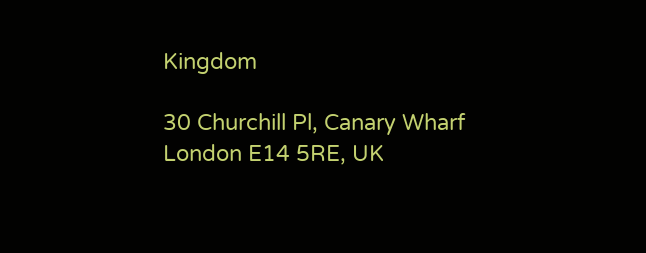Kingdom

30 Churchill Pl, Canary Wharf
London E14 5RE, UK